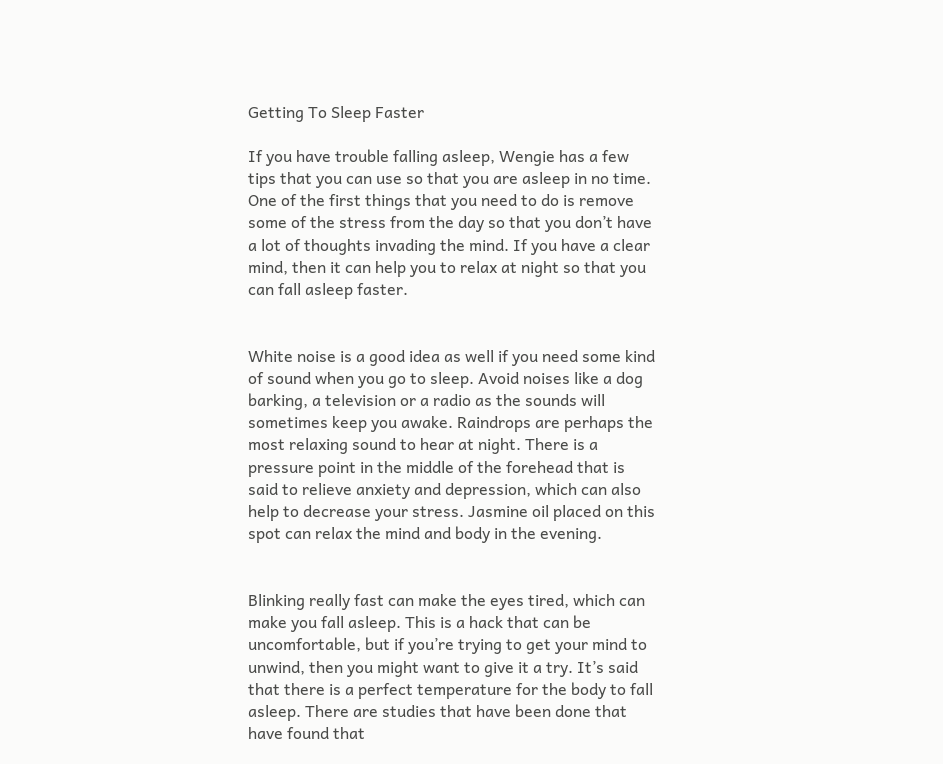Getting To Sleep Faster

If you have trouble falling asleep, Wengie has a few tips that you can use so that you are asleep in no time. One of the first things that you need to do is remove some of the stress from the day so that you don’t have a lot of thoughts invading the mind. If you have a clear mind, then it can help you to relax at night so that you can fall asleep faster.


White noise is a good idea as well if you need some kind of sound when you go to sleep. Avoid noises like a dog barking, a television or a radio as the sounds will sometimes keep you awake. Raindrops are perhaps the most relaxing sound to hear at night. There is a pressure point in the middle of the forehead that is said to relieve anxiety and depression, which can also help to decrease your stress. Jasmine oil placed on this spot can relax the mind and body in the evening.


Blinking really fast can make the eyes tired, which can make you fall asleep. This is a hack that can be uncomfortable, but if you’re trying to get your mind to unwind, then you might want to give it a try. It’s said that there is a perfect temperature for the body to fall asleep. There are studies that have been done that have found that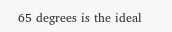65 degrees is the ideal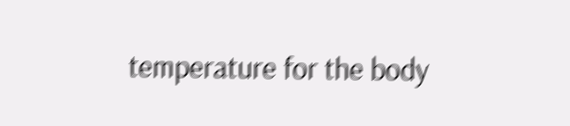temperature for the body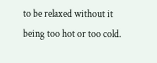to be relaxed without it being too hot or too cold.